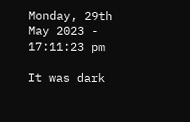Monday, 29th May 2023 - 17:11:23 pm

It was dark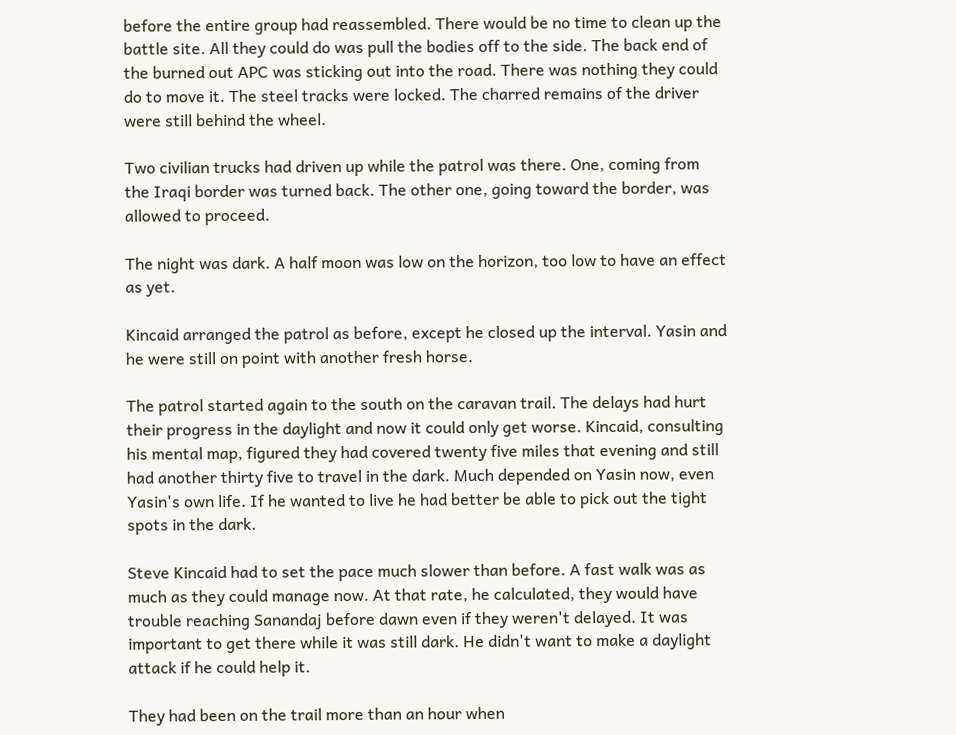before the entire group had reassembled. There would be no time to clean up the battle site. All they could do was pull the bodies off to the side. The back end of the burned out APC was sticking out into the road. There was nothing they could do to move it. The steel tracks were locked. The charred remains of the driver were still behind the wheel.

Two civilian trucks had driven up while the patrol was there. One, coming from the Iraqi border was turned back. The other one, going toward the border, was allowed to proceed.

The night was dark. A half moon was low on the horizon, too low to have an effect as yet.

Kincaid arranged the patrol as before, except he closed up the interval. Yasin and he were still on point with another fresh horse.

The patrol started again to the south on the caravan trail. The delays had hurt their progress in the daylight and now it could only get worse. Kincaid, consulting his mental map, figured they had covered twenty five miles that evening and still had another thirty five to travel in the dark. Much depended on Yasin now, even Yasin's own life. If he wanted to live he had better be able to pick out the tight spots in the dark.

Steve Kincaid had to set the pace much slower than before. A fast walk was as much as they could manage now. At that rate, he calculated, they would have trouble reaching Sanandaj before dawn even if they weren't delayed. It was important to get there while it was still dark. He didn't want to make a daylight attack if he could help it.

They had been on the trail more than an hour when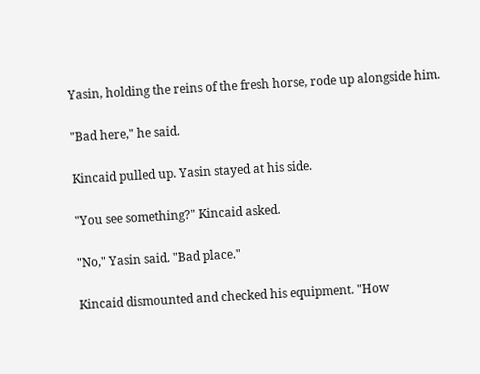Yasin, holding the reins of the fresh horse, rode up alongside him.

"Bad here," he said.

Kincaid pulled up. Yasin stayed at his side.

"You see something?" Kincaid asked.

"No," Yasin said. "Bad place."

Kincaid dismounted and checked his equipment. "How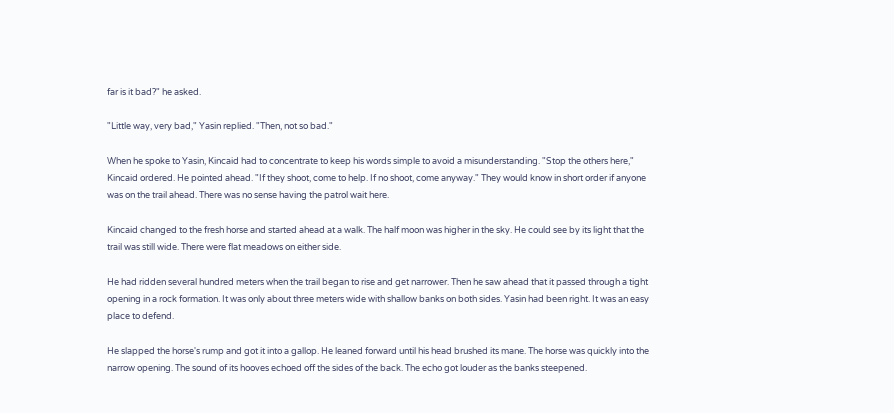far is it bad?" he asked.

"Little way, very bad," Yasin replied. "Then, not so bad."

When he spoke to Yasin, Kincaid had to concentrate to keep his words simple to avoid a misunderstanding. "Stop the others here," Kincaid ordered. He pointed ahead. "If they shoot, come to help. If no shoot, come anyway." They would know in short order if anyone was on the trail ahead. There was no sense having the patrol wait here.

Kincaid changed to the fresh horse and started ahead at a walk. The half moon was higher in the sky. He could see by its light that the trail was still wide. There were flat meadows on either side.

He had ridden several hundred meters when the trail began to rise and get narrower. Then he saw ahead that it passed through a tight opening in a rock formation. It was only about three meters wide with shallow banks on both sides. Yasin had been right. It was an easy place to defend.

He slapped the horse's rump and got it into a gallop. He leaned forward until his head brushed its mane. The horse was quickly into the narrow opening. The sound of its hooves echoed off the sides of the back. The echo got louder as the banks steepened.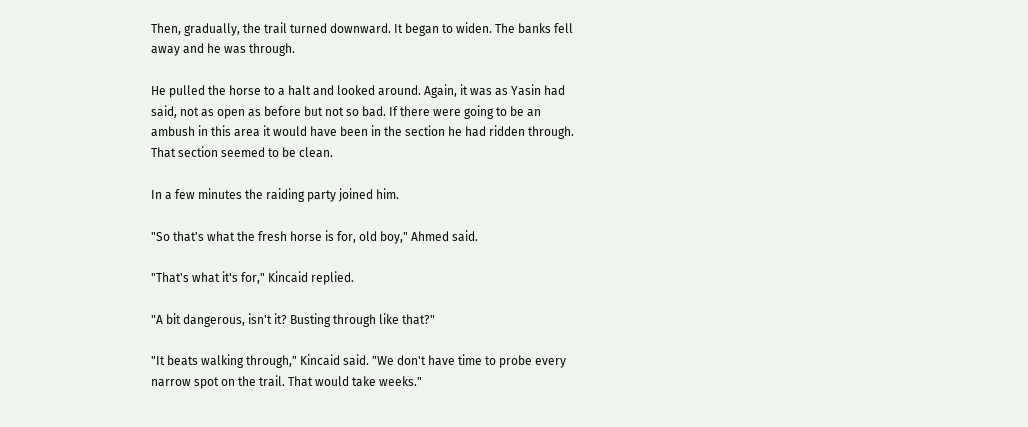Then, gradually, the trail turned downward. It began to widen. The banks fell away and he was through.

He pulled the horse to a halt and looked around. Again, it was as Yasin had said, not as open as before but not so bad. If there were going to be an ambush in this area it would have been in the section he had ridden through. That section seemed to be clean.

In a few minutes the raiding party joined him.

"So that's what the fresh horse is for, old boy," Ahmed said.

"That's what it's for," Kincaid replied.

"A bit dangerous, isn't it? Busting through like that?"

"It beats walking through," Kincaid said. "We don't have time to probe every narrow spot on the trail. That would take weeks."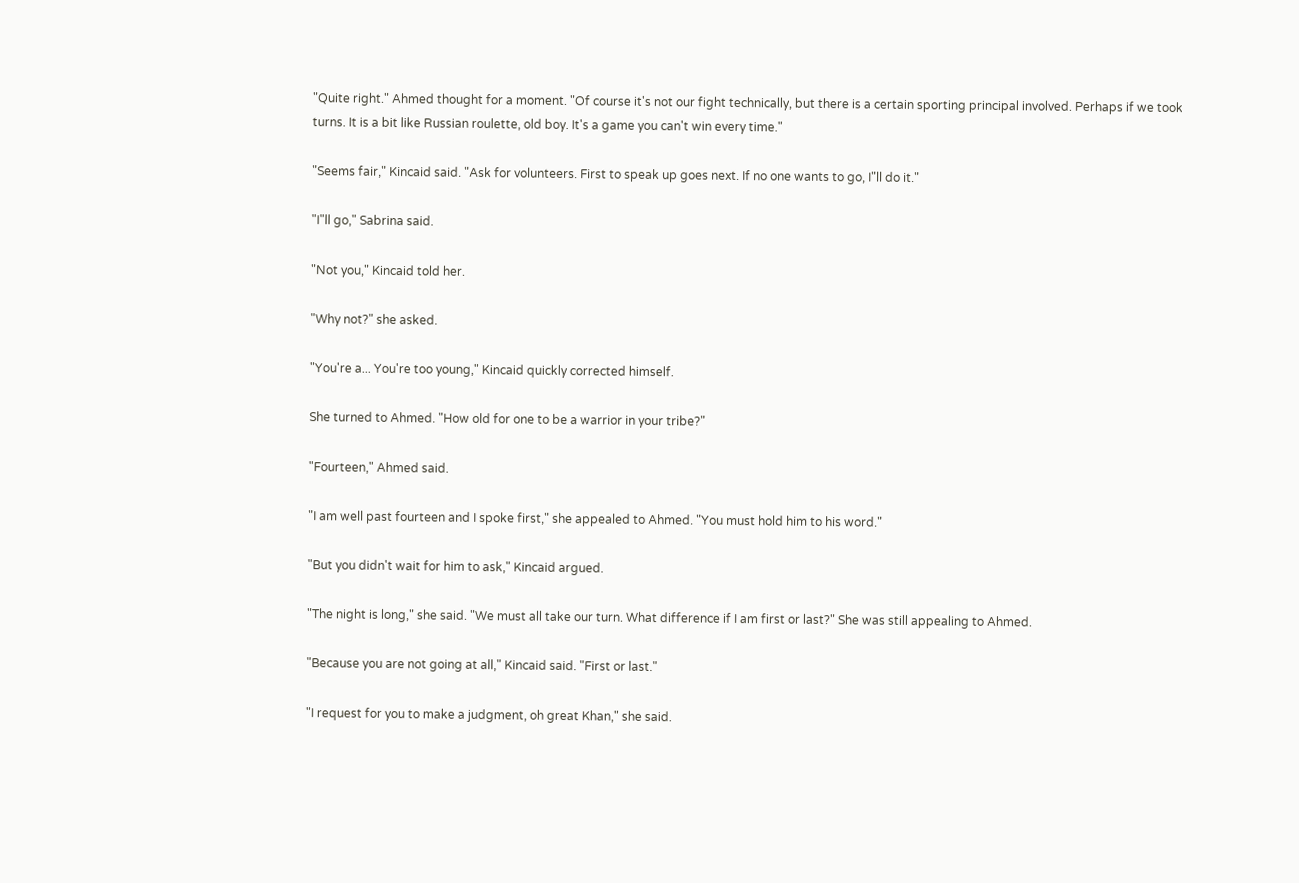"Quite right." Ahmed thought for a moment. "Of course it's not our fight technically, but there is a certain sporting principal involved. Perhaps if we took turns. It is a bit like Russian roulette, old boy. It's a game you can't win every time."

"Seems fair," Kincaid said. "Ask for volunteers. First to speak up goes next. If no one wants to go, I"ll do it."

"I"ll go," Sabrina said.

"Not you," Kincaid told her.

"Why not?" she asked.

"You're a... You're too young," Kincaid quickly corrected himself.

She turned to Ahmed. "How old for one to be a warrior in your tribe?"

"Fourteen," Ahmed said.

"I am well past fourteen and I spoke first," she appealed to Ahmed. "You must hold him to his word."

"But you didn't wait for him to ask," Kincaid argued.

"The night is long," she said. "We must all take our turn. What difference if I am first or last?" She was still appealing to Ahmed.

"Because you are not going at all," Kincaid said. "First or last."

"I request for you to make a judgment, oh great Khan," she said.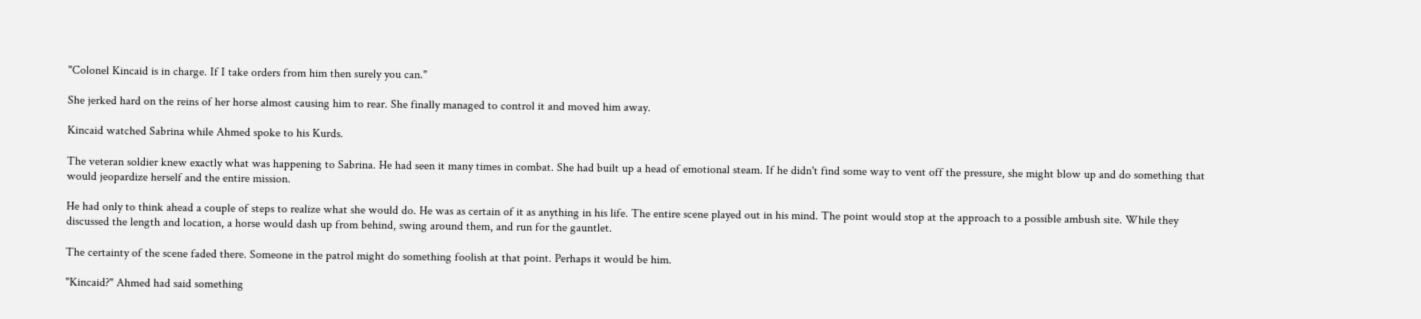"Colonel Kincaid is in charge. If I take orders from him then surely you can."

She jerked hard on the reins of her horse almost causing him to rear. She finally managed to control it and moved him away.

Kincaid watched Sabrina while Ahmed spoke to his Kurds.

The veteran soldier knew exactly what was happening to Sabrina. He had seen it many times in combat. She had built up a head of emotional steam. If he didn't find some way to vent off the pressure, she might blow up and do something that would jeopardize herself and the entire mission.

He had only to think ahead a couple of steps to realize what she would do. He was as certain of it as anything in his life. The entire scene played out in his mind. The point would stop at the approach to a possible ambush site. While they discussed the length and location, a horse would dash up from behind, swing around them, and run for the gauntlet.

The certainty of the scene faded there. Someone in the patrol might do something foolish at that point. Perhaps it would be him.

"Kincaid?" Ahmed had said something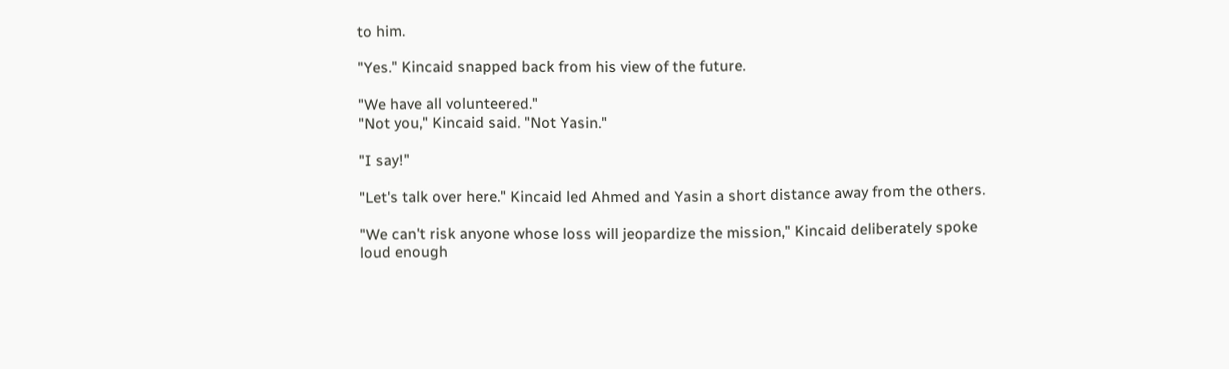to him.

"Yes." Kincaid snapped back from his view of the future.

"We have all volunteered."
"Not you," Kincaid said. "Not Yasin."

"I say!"

"Let's talk over here." Kincaid led Ahmed and Yasin a short distance away from the others.

"We can't risk anyone whose loss will jeopardize the mission," Kincaid deliberately spoke loud enough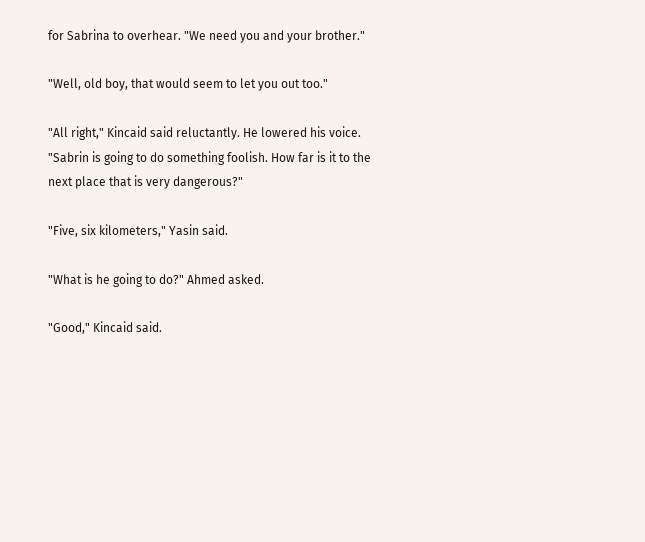for Sabrina to overhear. "We need you and your brother."

"Well, old boy, that would seem to let you out too."

"All right," Kincaid said reluctantly. He lowered his voice. "Sabrin is going to do something foolish. How far is it to the next place that is very dangerous?"

"Five, six kilometers," Yasin said.

"What is he going to do?" Ahmed asked.

"Good," Kincaid said.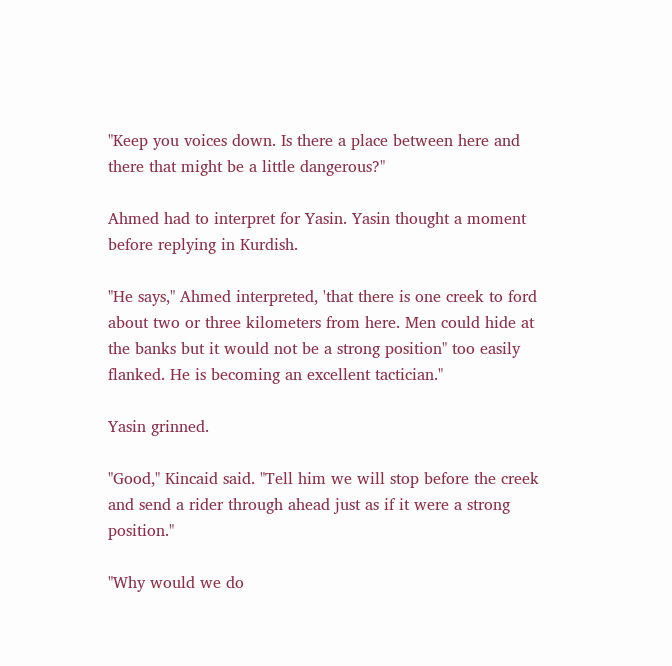"Keep you voices down. Is there a place between here and there that might be a little dangerous?"

Ahmed had to interpret for Yasin. Yasin thought a moment before replying in Kurdish.

"He says," Ahmed interpreted, 'that there is one creek to ford about two or three kilometers from here. Men could hide at the banks but it would not be a strong position" too easily flanked. He is becoming an excellent tactician."

Yasin grinned.

"Good," Kincaid said. "Tell him we will stop before the creek and send a rider through ahead just as if it were a strong position."

"Why would we do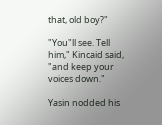that, old boy?"

"You"ll see. Tell him," Kincaid said, "and keep your voices down."

Yasin nodded his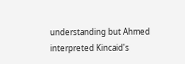understanding but Ahmed interpreted Kincaid's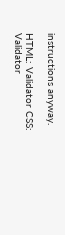instructions anyway.

HTML: Validator CSS: Validator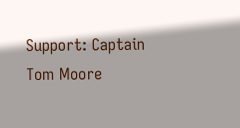Support: Captain Tom Moore